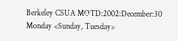Berkeley CSUA MOTD:2002:December:30 Monday <Sunday, Tuesday>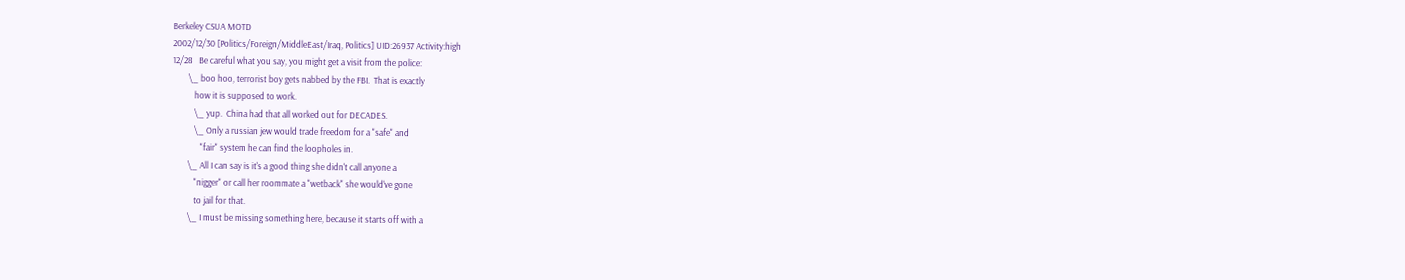Berkeley CSUA MOTD
2002/12/30 [Politics/Foreign/MiddleEast/Iraq, Politics] UID:26937 Activity:high
12/28   Be careful what you say, you might get a visit from the police:
        \_ boo hoo, terrorist boy gets nabbed by the FBI.  That is exactly
           how it is supposed to work.
           \_ yup.  China had that all worked out for DECADES.
           \_ Only a russian jew would trade freedom for a "safe" and
              "fair" system he can find the loopholes in.
        \_ All I can say is it's a good thing she didn't call anyone a
           "nigger" or call her roommate a "wetback" she would've gone
           to jail for that.
        \_ I must be missing something here, because it starts off with a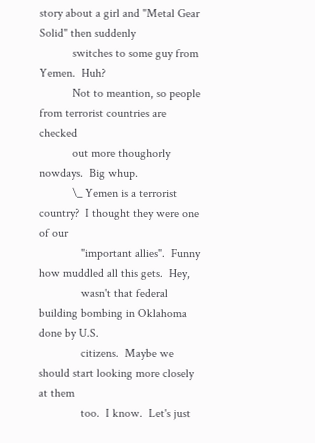story about a girl and "Metal Gear Solid" then suddenly
           switches to some guy from Yemen.  Huh?
           Not to meantion, so people from terrorist countries are checked
           out more thoughorly nowdays.  Big whup.
           \_ Yemen is a terrorist country?  I thought they were one of our
              "important allies".  Funny how muddled all this gets.  Hey,
              wasn't that federal building bombing in Oklahoma done by U.S.
              citizens.  Maybe we should start looking more closely at them
              too.  I know.  Let's just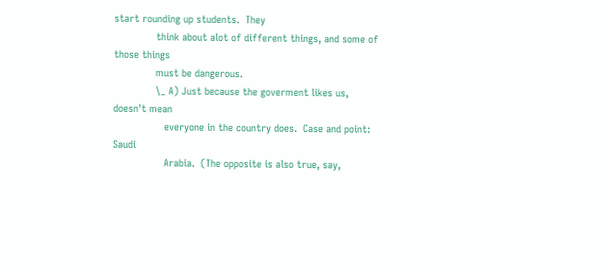start rounding up students.  They
              think about alot of different things, and some of those things
              must be dangerous.
              \_ A) Just because the goverment likes us, doesn't mean
                 everyone in the country does.  Case and point: Saudi
                 Arabia.  (The opposite is also true, say,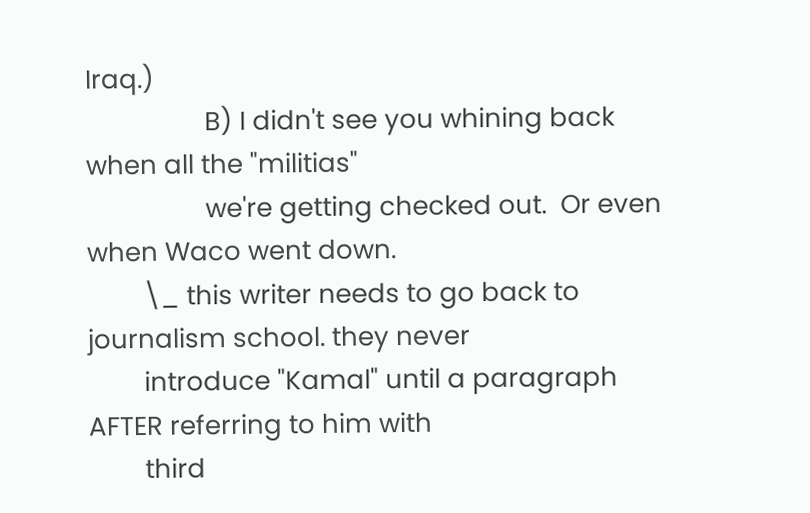Iraq.)
                 B) I didn't see you whining back when all the "militias"
                 we're getting checked out.  Or even when Waco went down.
        \_ this writer needs to go back to journalism school. they never
        introduce "Kamal" until a paragraph AFTER referring to him with
        third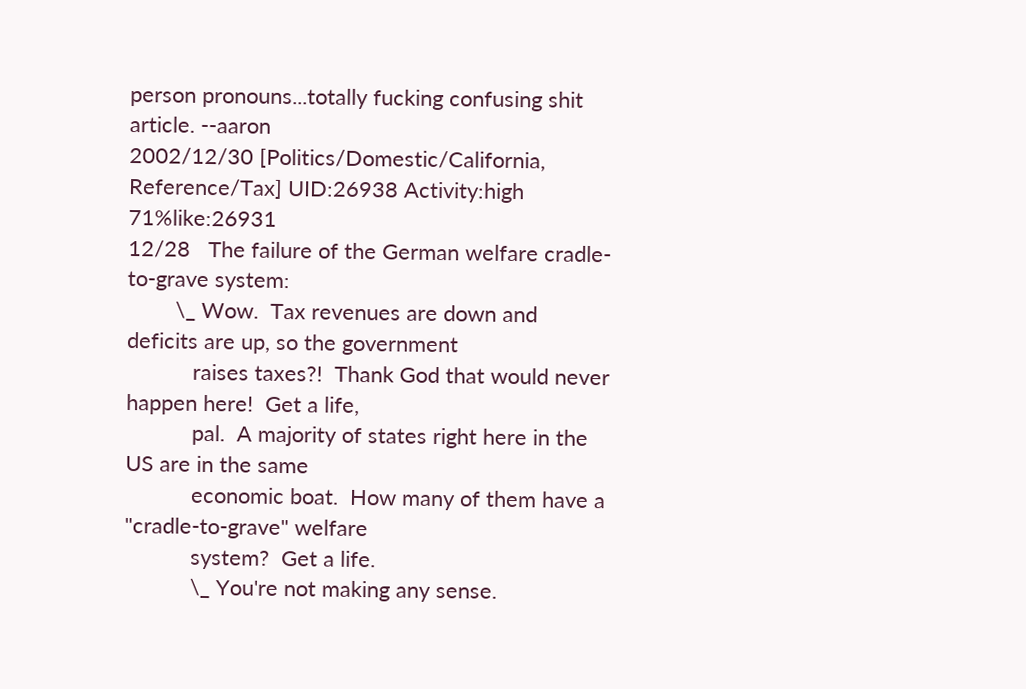person pronouns...totally fucking confusing shit article. --aaron
2002/12/30 [Politics/Domestic/California, Reference/Tax] UID:26938 Activity:high 71%like:26931
12/28   The failure of the German welfare cradle-to-grave system:
        \_ Wow.  Tax revenues are down and deficits are up, so the government
           raises taxes?!  Thank God that would never happen here!  Get a life,
           pal.  A majority of states right here in the US are in the same
           economic boat.  How many of them have a "cradle-to-grave" welfare
           system?  Get a life.
           \_ You're not making any sense.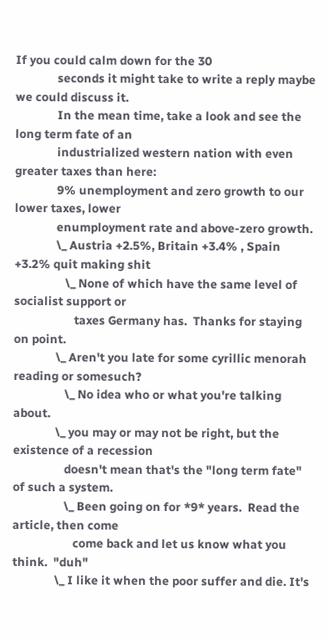If you could calm down for the 30
              seconds it might take to write a reply maybe we could discuss it.
              In the mean time, take a look and see the long term fate of an
              industrialized western nation with even greater taxes than here:
              9% unemployment and zero growth to our lower taxes, lower
              enumployment rate and above-zero growth.
              \_ Austria +2.5%, Britain +3.4% , Spain +3.2% quit making shit
                 \_ None of which have the same level of socialist support or
                    taxes Germany has.  Thanks for staying on point.
              \_ Aren't you late for some cyrillic menorah reading or somesuch?
                 \_ No idea who or what you're talking about.
              \_ you may or may not be right, but the existence of a recession
                 doesn't mean that's the "long term fate" of such a system.
                 \_ Been going on for *9* years.  Read the article, then come
                    come back and let us know what you think.  "duh"
              \_ I like it when the poor suffer and die. It's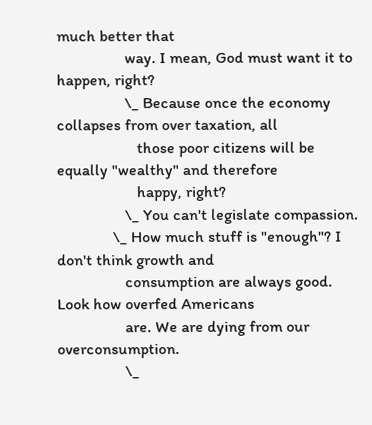much better that
                 way. I mean, God must want it to happen, right?
                 \_ Because once the economy collapses from over taxation, all
                    those poor citizens will be equally "wealthy" and therefore
                    happy, right?
                 \_ You can't legislate compassion.
              \_ How much stuff is "enough"? I don't think growth and
                 consumption are always good. Look how overfed Americans
                 are. We are dying from our overconsumption.
                 \_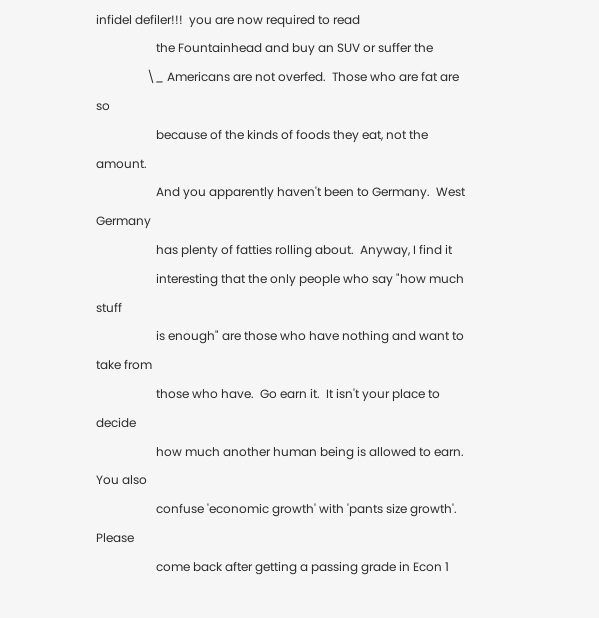infidel defiler!!!  you are now required to read
                    the Fountainhead and buy an SUV or suffer the
                 \_ Americans are not overfed.  Those who are fat are so
                    because of the kinds of foods they eat, not the amount.
                    And you apparently haven't been to Germany.  West Germany
                    has plenty of fatties rolling about.  Anyway, I find it
                    interesting that the only people who say "how much stuff
                    is enough" are those who have nothing and want to take from
                    those who have.  Go earn it.  It isn't your place to decide
                    how much another human being is allowed to earn.  You also
                    confuse 'economic growth' with 'pants size growth'.  Please
                    come back after getting a passing grade in Econ 1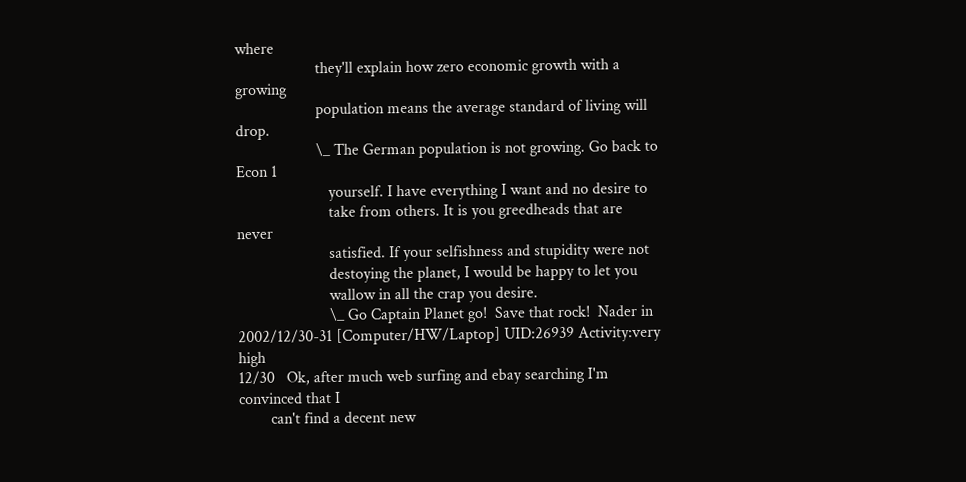where
                    they'll explain how zero economic growth with a growing
                    population means the average standard of living will drop.
                    \_ The German population is not growing. Go back to Econ 1
                       yourself. I have everything I want and no desire to
                       take from others. It is you greedheads that are never
                       satisfied. If your selfishness and stupidity were not
                       destoying the planet, I would be happy to let you
                       wallow in all the crap you desire.
                       \_ Go Captain Planet go!  Save that rock!  Nader in
2002/12/30-31 [Computer/HW/Laptop] UID:26939 Activity:very high
12/30   Ok, after much web surfing and ebay searching I'm convinced that I
        can't find a decent new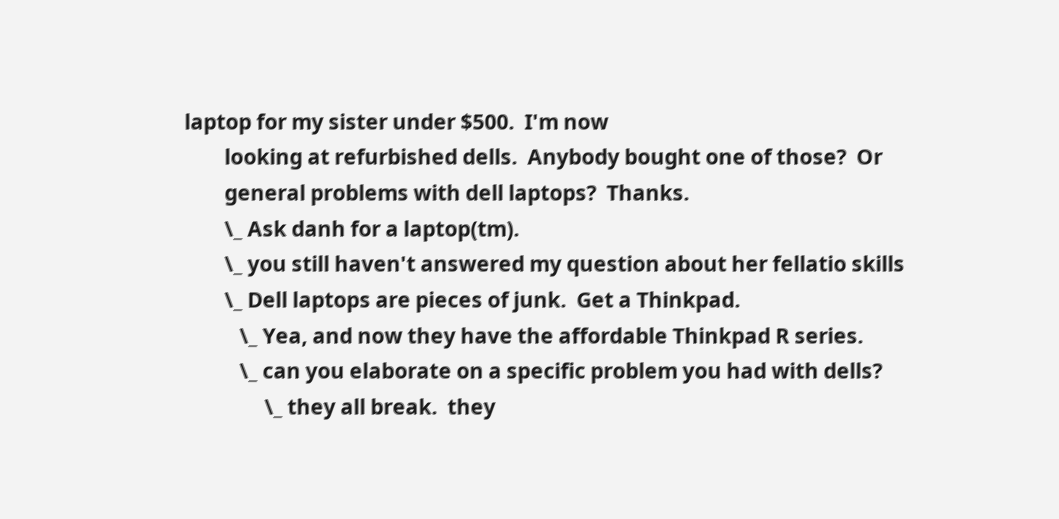laptop for my sister under $500.  I'm now
        looking at refurbished dells.  Anybody bought one of those?  Or
        general problems with dell laptops?  Thanks.
        \_ Ask danh for a laptop(tm).
        \_ you still haven't answered my question about her fellatio skills
        \_ Dell laptops are pieces of junk.  Get a Thinkpad.
           \_ Yea, and now they have the affordable Thinkpad R series.
           \_ can you elaborate on a specific problem you had with dells?
                \_ they all break.  they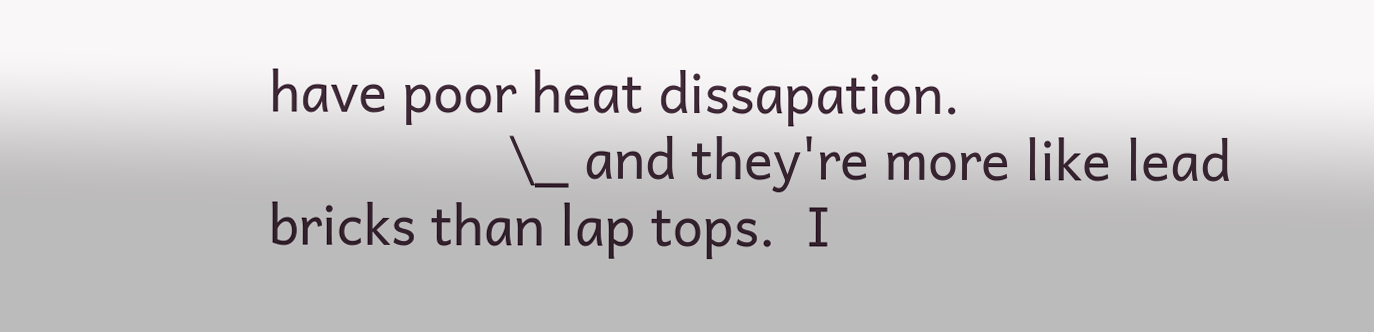have poor heat dissapation.
                \_ and they're more like lead bricks than lap tops.  I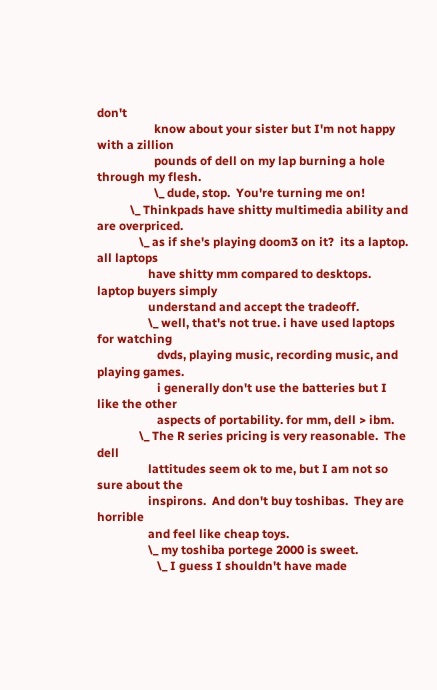don't
                   know about your sister but I'm not happy with a zillion
                   pounds of dell on my lap burning a hole through my flesh.
                   \_ dude, stop.  You're turning me on!
           \_ Thinkpads have shitty multimedia ability and are overpriced.
              \_ as if she's playing doom3 on it?  its a laptop.  all laptops
                 have shitty mm compared to desktops.  laptop buyers simply
                 understand and accept the tradeoff.
                 \_ well, that's not true. i have used laptops for watching
                    dvds, playing music, recording music, and playing games.
                    i generally don't use the batteries but I like the other
                    aspects of portability. for mm, dell > ibm.
              \_ The R series pricing is very reasonable.  The dell
                 lattitudes seem ok to me, but I am not so sure about the
                 inspirons.  And don't buy toshibas.  They are horrible
                 and feel like cheap toys.
                 \_ my toshiba portege 2000 is sweet.
                    \_ I guess I shouldn't have made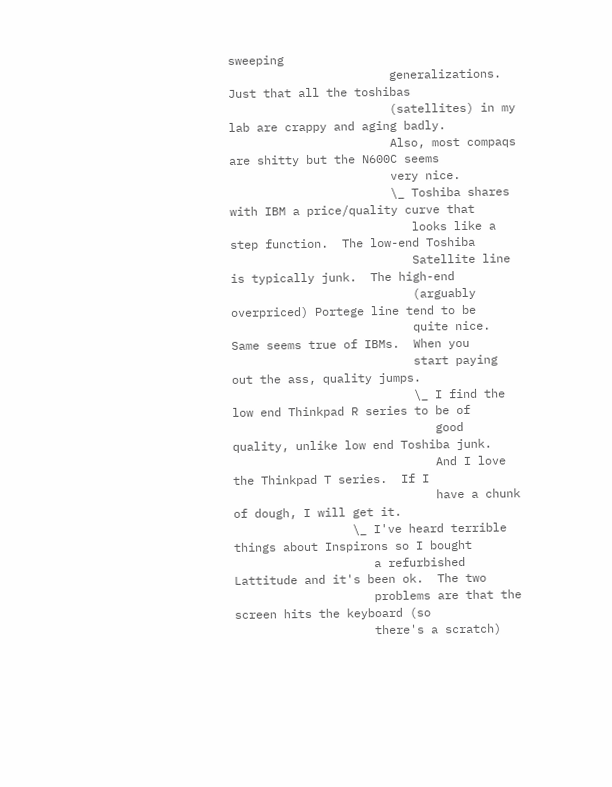sweeping
                       generalizations.  Just that all the toshibas
                       (satellites) in my lab are crappy and aging badly.
                       Also, most compaqs are shitty but the N600C seems
                       very nice.
                       \_ Toshiba shares with IBM a price/quality curve that
                          looks like a step function.  The low-end Toshiba
                          Satellite line is typically junk.  The high-end
                          (arguably overpriced) Portege line tend to be
                          quite nice.  Same seems true of IBMs.  When you
                          start paying out the ass, quality jumps.
                          \_ I find the low end Thinkpad R series to be of
                             good quality, unlike low end Toshiba junk.
                             And I love the Thinkpad T series.  If I
                             have a chunk of dough, I will get it.
                 \_ I've heard terrible things about Inspirons so I bought
                    a refurbished Lattitude and it's been ok.  The two
                    problems are that the screen hits the keyboard (so
                    there's a scratch)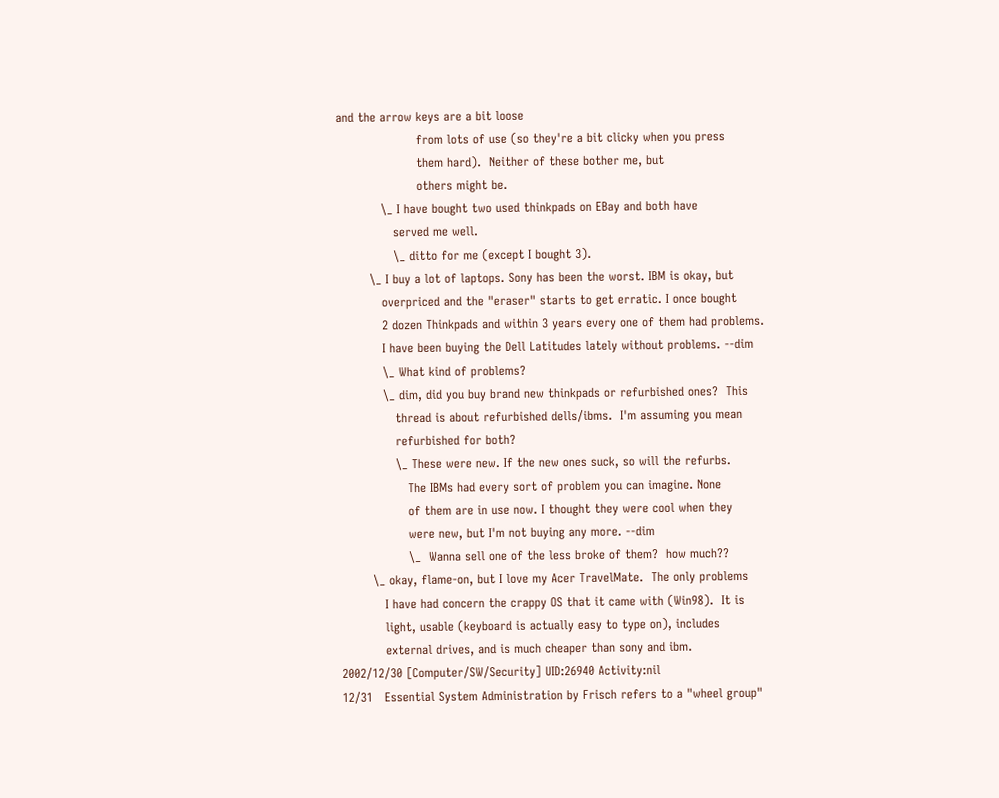and the arrow keys are a bit loose
                    from lots of use (so they're a bit clicky when you press
                    them hard).  Neither of these bother me, but
                    others might be.
           \_ I have bought two used thinkpads on EBay and both have
              served me well.
              \_ ditto for me (except I bought 3).
        \_ I buy a lot of laptops. Sony has been the worst. IBM is okay, but
           overpriced and the "eraser" starts to get erratic. I once bought
           2 dozen Thinkpads and within 3 years every one of them had problems.
           I have been buying the Dell Latitudes lately without problems. --dim
           \_ What kind of problems?
           \_ dim, did you buy brand new thinkpads or refurbished ones?  This
              thread is about refurbished dells/ibms.  I'm assuming you mean
              refurbished for both?
              \_ These were new. If the new ones suck, so will the refurbs.
                 The IBMs had every sort of problem you can imagine. None
                 of them are in use now. I thought they were cool when they
                 were new, but I'm not buying any more. --dim
                 \_  Wanna sell one of the less broke of them?  how much??
        \_ okay, flame-on, but I love my Acer TravelMate.  The only problems
           I have had concern the crappy OS that it came with (Win98).  It is
           light, usable (keyboard is actually easy to type on), includes
           external drives, and is much cheaper than sony and ibm.
2002/12/30 [Computer/SW/Security] UID:26940 Activity:nil
12/31   Essential System Administration by Frisch refers to a "wheel group"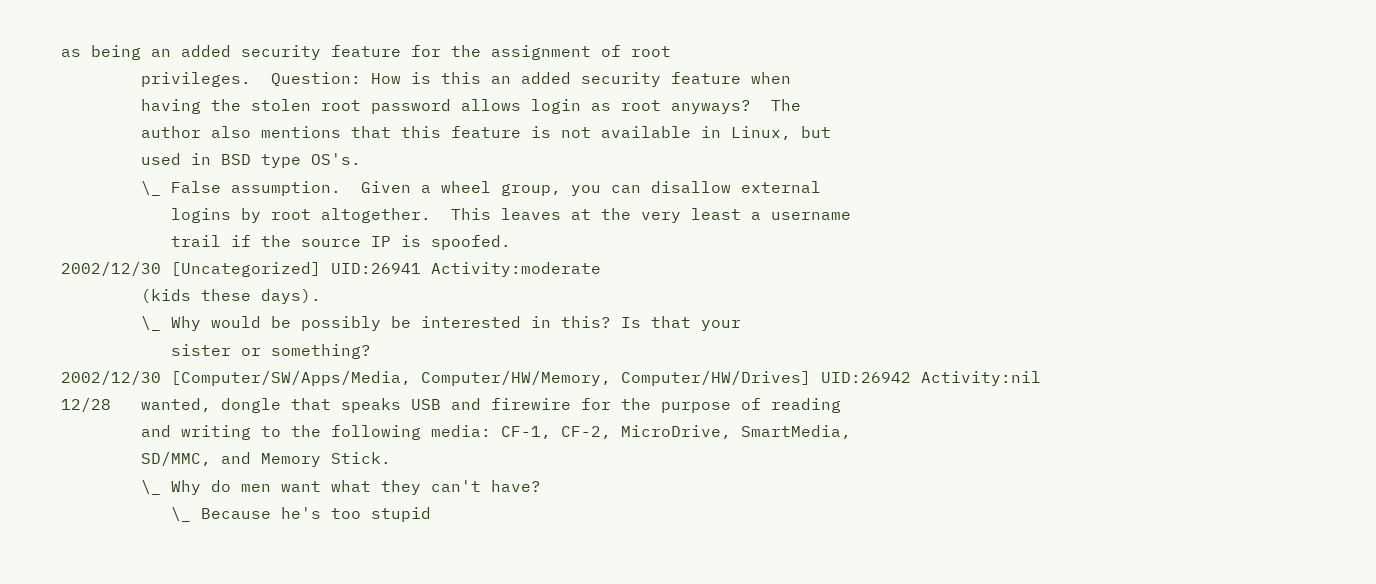as being an added security feature for the assignment of root
        privileges.  Question: How is this an added security feature when
        having the stolen root password allows login as root anyways?  The
        author also mentions that this feature is not available in Linux, but
        used in BSD type OS's.
        \_ False assumption.  Given a wheel group, you can disallow external
           logins by root altogether.  This leaves at the very least a username
           trail if the source IP is spoofed.
2002/12/30 [Uncategorized] UID:26941 Activity:moderate
        (kids these days).
        \_ Why would be possibly be interested in this? Is that your
           sister or something?
2002/12/30 [Computer/SW/Apps/Media, Computer/HW/Memory, Computer/HW/Drives] UID:26942 Activity:nil
12/28   wanted, dongle that speaks USB and firewire for the purpose of reading
        and writing to the following media: CF-1, CF-2, MicroDrive, SmartMedia,
        SD/MMC, and Memory Stick.
        \_ Why do men want what they can't have?
           \_ Because he's too stupid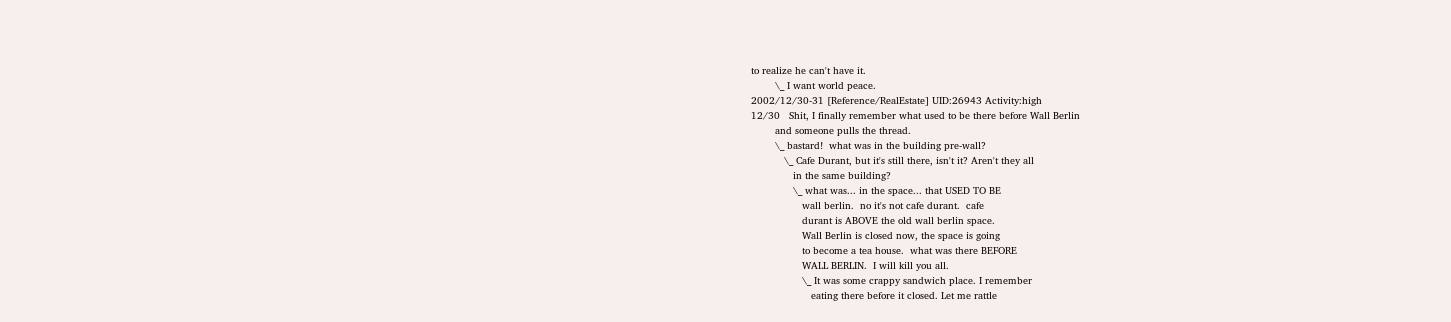to realize he can't have it.
        \_ I want world peace.
2002/12/30-31 [Reference/RealEstate] UID:26943 Activity:high
12/30   Shit, I finally remember what used to be there before Wall Berlin
        and someone pulls the thread.
        \_ bastard!  what was in the building pre-wall?
           \_ Cafe Durant, but it's still there, isn't it? Aren't they all
              in the same building?
              \_ what was... in the space... that USED TO BE
                 wall berlin.  no it's not cafe durant.  cafe
                 durant is ABOVE the old wall berlin space.
                 Wall Berlin is closed now, the space is going
                 to become a tea house.  what was there BEFORE
                 WALL BERLIN.  I will kill you all.
                 \_ It was some crappy sandwich place. I remember
                    eating there before it closed. Let me rattle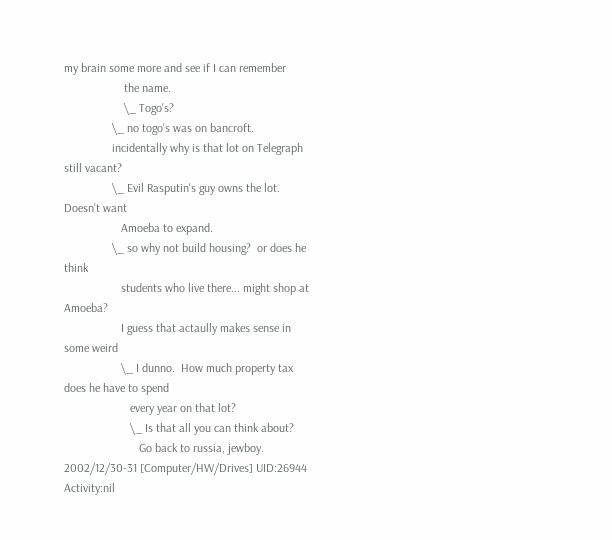my brain some more and see if I can remember
                    the name.
                    \_ Togo's?
                \_ no togo's was on bancroft.
                incidentally why is that lot on Telegraph still vacant?
                \_ Evil Rasputin's guy owns the lot.  Doesn't want
                   Amoeba to expand.
                \_ so why not build housing?  or does he think
                   students who live there... might shop at Amoeba?
                   I guess that actaully makes sense in some weird
                   \_ I dunno.  How much property tax does he have to spend
                      every year on that lot?
                      \_ Is that all you can think about?
                         Go back to russia, jewboy.
2002/12/30-31 [Computer/HW/Drives] UID:26944 Activity:nil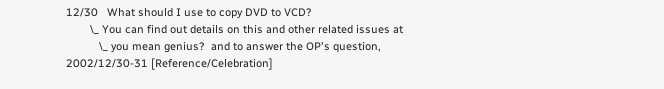12/30   What should I use to copy DVD to VCD?
        \_ You can find out details on this and other related issues at
           \_ you mean genius?  and to answer the OP's question,
2002/12/30-31 [Reference/Celebration]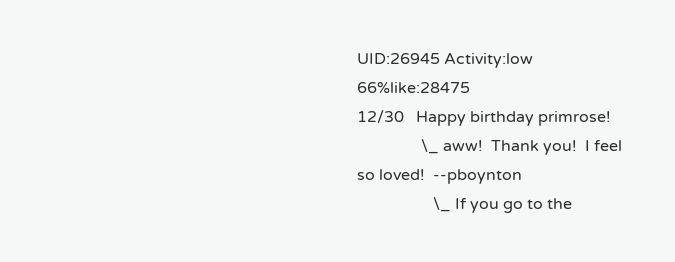UID:26945 Activity:low 66%like:28475
12/30   Happy birthday primrose!
                \_ aww!  Thank you!  I feel so loved!  --pboynton
                   \_ If you go to the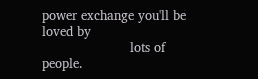power exchange you'll be loved by
                      lots of people.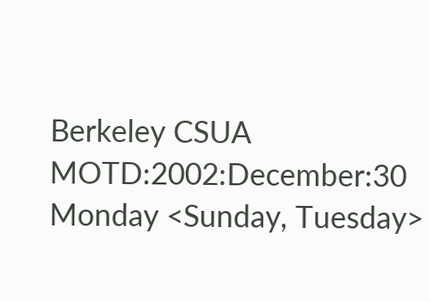Berkeley CSUA MOTD:2002:December:30 Monday <Sunday, Tuesday>